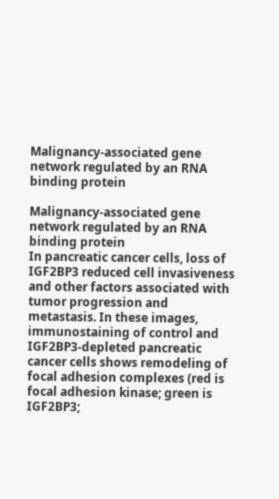Malignancy-associated gene network regulated by an RNA binding protein

Malignancy-associated gene network regulated by an RNA binding protein
In pancreatic cancer cells, loss of IGF2BP3 reduced cell invasiveness and other factors associated with tumor progression and metastasis. In these images, immunostaining of control and IGF2BP3-depleted pancreatic cancer cells shows remodeling of focal adhesion complexes (red is focal adhesion kinase; green is IGF2BP3;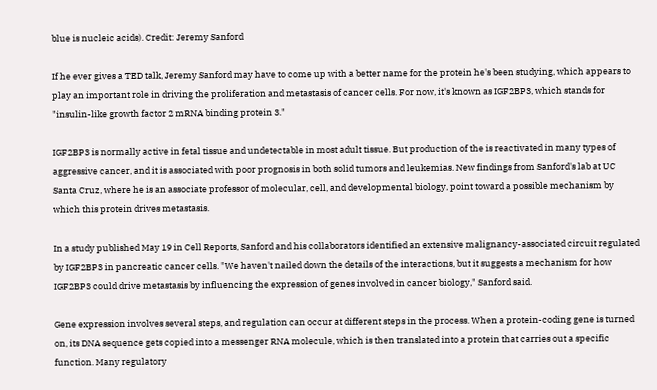blue is nucleic acids). Credit: Jeremy Sanford

If he ever gives a TED talk, Jeremy Sanford may have to come up with a better name for the protein he's been studying, which appears to play an important role in driving the proliferation and metastasis of cancer cells. For now, it's known as IGF2BP3, which stands for "insulin-like growth factor 2 mRNA binding protein 3."

IGF2BP3 is normally active in fetal tissue and undetectable in most adult tissue. But production of the is reactivated in many types of aggressive cancer, and it is associated with poor prognosis in both solid tumors and leukemias. New findings from Sanford's lab at UC Santa Cruz, where he is an associate professor of molecular, cell, and developmental biology, point toward a possible mechanism by which this protein drives metastasis.

In a study published May 19 in Cell Reports, Sanford and his collaborators identified an extensive malignancy-associated circuit regulated by IGF2BP3 in pancreatic cancer cells. "We haven't nailed down the details of the interactions, but it suggests a mechanism for how IGF2BP3 could drive metastasis by influencing the expression of genes involved in cancer biology," Sanford said.

Gene expression involves several steps, and regulation can occur at different steps in the process. When a protein-coding gene is turned on, its DNA sequence gets copied into a messenger RNA molecule, which is then translated into a protein that carries out a specific function. Many regulatory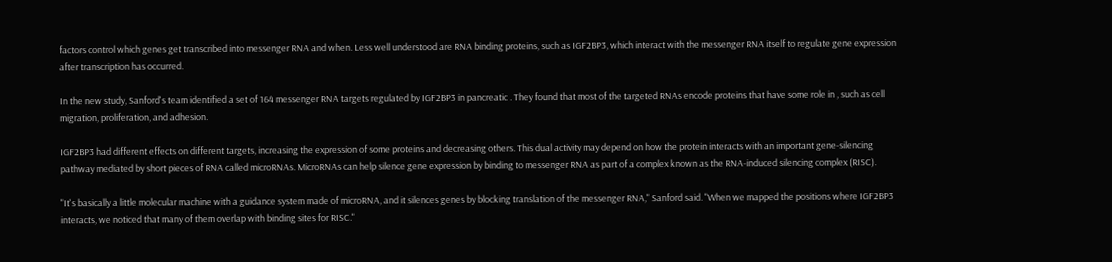factors control which genes get transcribed into messenger RNA and when. Less well understood are RNA binding proteins, such as IGF2BP3, which interact with the messenger RNA itself to regulate gene expression after transcription has occurred.

In the new study, Sanford's team identified a set of 164 messenger RNA targets regulated by IGF2BP3 in pancreatic . They found that most of the targeted RNAs encode proteins that have some role in , such as cell migration, proliferation, and adhesion.

IGF2BP3 had different effects on different targets, increasing the expression of some proteins and decreasing others. This dual activity may depend on how the protein interacts with an important gene-silencing pathway mediated by short pieces of RNA called microRNAs. MicroRNAs can help silence gene expression by binding to messenger RNA as part of a complex known as the RNA-induced silencing complex (RISC).

"It's basically a little molecular machine with a guidance system made of microRNA, and it silences genes by blocking translation of the messenger RNA," Sanford said. "When we mapped the positions where IGF2BP3 interacts, we noticed that many of them overlap with binding sites for RISC."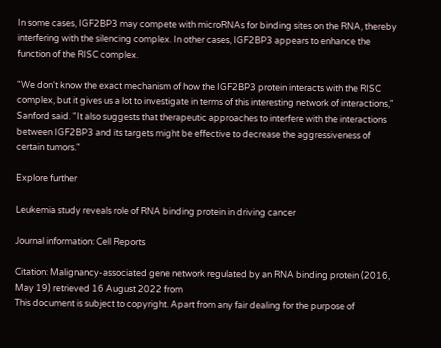In some cases, IGF2BP3 may compete with microRNAs for binding sites on the RNA, thereby interfering with the silencing complex. In other cases, IGF2BP3 appears to enhance the function of the RISC complex.

"We don't know the exact mechanism of how the IGF2BP3 protein interacts with the RISC complex, but it gives us a lot to investigate in terms of this interesting network of interactions," Sanford said. "It also suggests that therapeutic approaches to interfere with the interactions between IGF2BP3 and its targets might be effective to decrease the aggressiveness of certain tumors."

Explore further

Leukemia study reveals role of RNA binding protein in driving cancer

Journal information: Cell Reports

Citation: Malignancy-associated gene network regulated by an RNA binding protein (2016, May 19) retrieved 16 August 2022 from
This document is subject to copyright. Apart from any fair dealing for the purpose of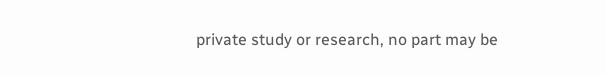private study or research, no part may be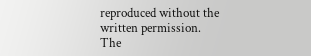reproduced without the written permission. The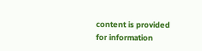content is provided for information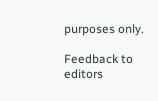purposes only.

Feedback to editors